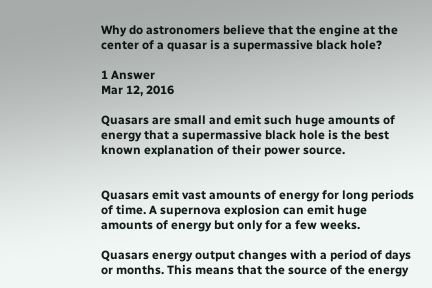Why do astronomers believe that the engine at the center of a quasar is a supermassive black hole?

1 Answer
Mar 12, 2016

Quasars are small and emit such huge amounts of energy that a supermassive black hole is the best known explanation of their power source.


Quasars emit vast amounts of energy for long periods of time. A supernova explosion can emit huge amounts of energy but only for a few weeks.

Quasars energy output changes with a period of days or months. This means that the source of the energy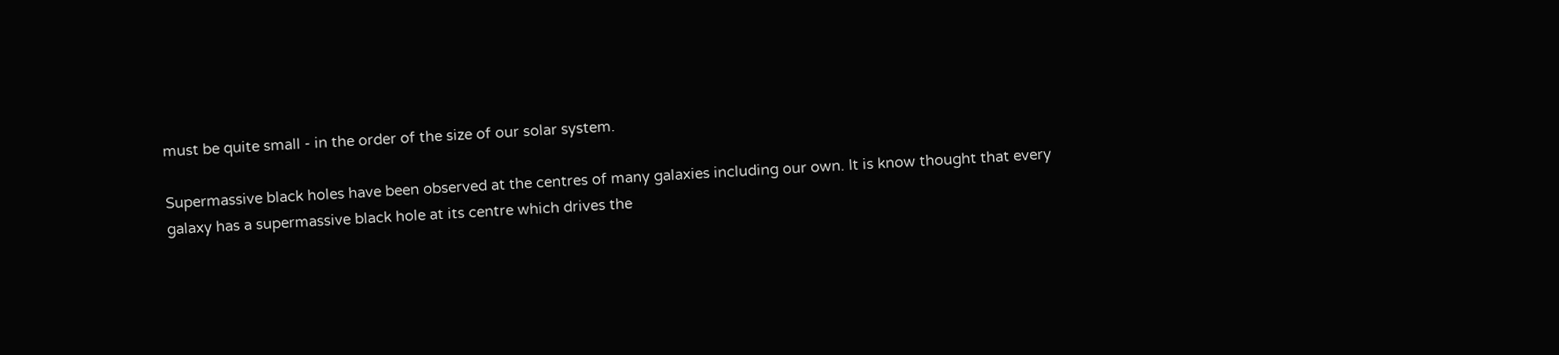must be quite small - in the order of the size of our solar system.

Supermassive black holes have been observed at the centres of many galaxies including our own. It is know thought that every galaxy has a supermassive black hole at its centre which drives the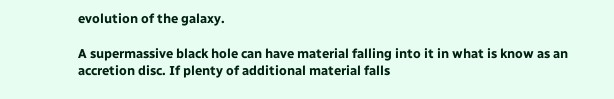evolution of the galaxy.

A supermassive black hole can have material falling into it in what is know as an accretion disc. If plenty of additional material falls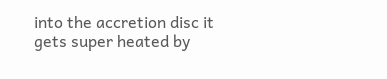into the accretion disc it gets super heated by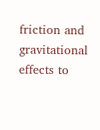friction and gravitational effects to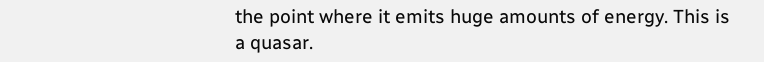the point where it emits huge amounts of energy. This is a quasar.